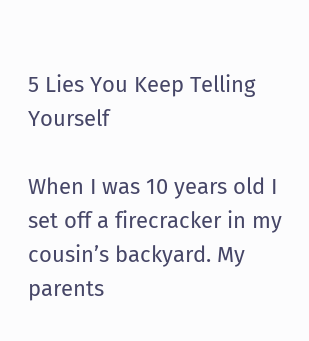5 Lies You Keep Telling Yourself

When I was 10 years old I set off a firecracker in my cousin’s backyard. My parents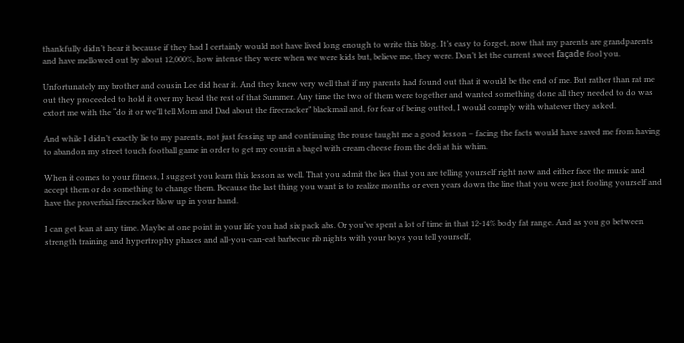thankfully didn’t hear it because if they had I certainly would not have lived long enough to write this blog. It’s easy to forget, now that my parents are grandparents and have mellowed out by about 12,000%, how intense they were when we were kids but, believe me, they were. Don’t let the current sweet façade fool you.

Unfortunately my brother and cousin Lee did hear it. And they knew very well that if my parents had found out that it would be the end of me. But rather than rat me out they proceeded to hold it over my head the rest of that Summer. Any time the two of them were together and wanted something done all they needed to do was extort me with the “do it or we’ll tell Mom and Dad about the firecracker” blackmail and, for fear of being outted, I would comply with whatever they asked.

And while I didn’t exactly lie to my parents, not just fessing up and continuing the rouse taught me a good lesson – facing the facts would have saved me from having to abandon my street touch football game in order to get my cousin a bagel with cream cheese from the deli at his whim.

When it comes to your fitness, I suggest you learn this lesson as well. That you admit the lies that you are telling yourself right now and either face the music and accept them or do something to change them. Because the last thing you want is to realize months or even years down the line that you were just fooling yourself and have the proverbial firecracker blow up in your hand.

I can get lean at any time. Maybe at one point in your life you had six pack abs. Or you’ve spent a lot of time in that 12-14% body fat range. And as you go between strength training and hypertrophy phases and all-you-can-eat barbecue rib nights with your boys you tell yourself,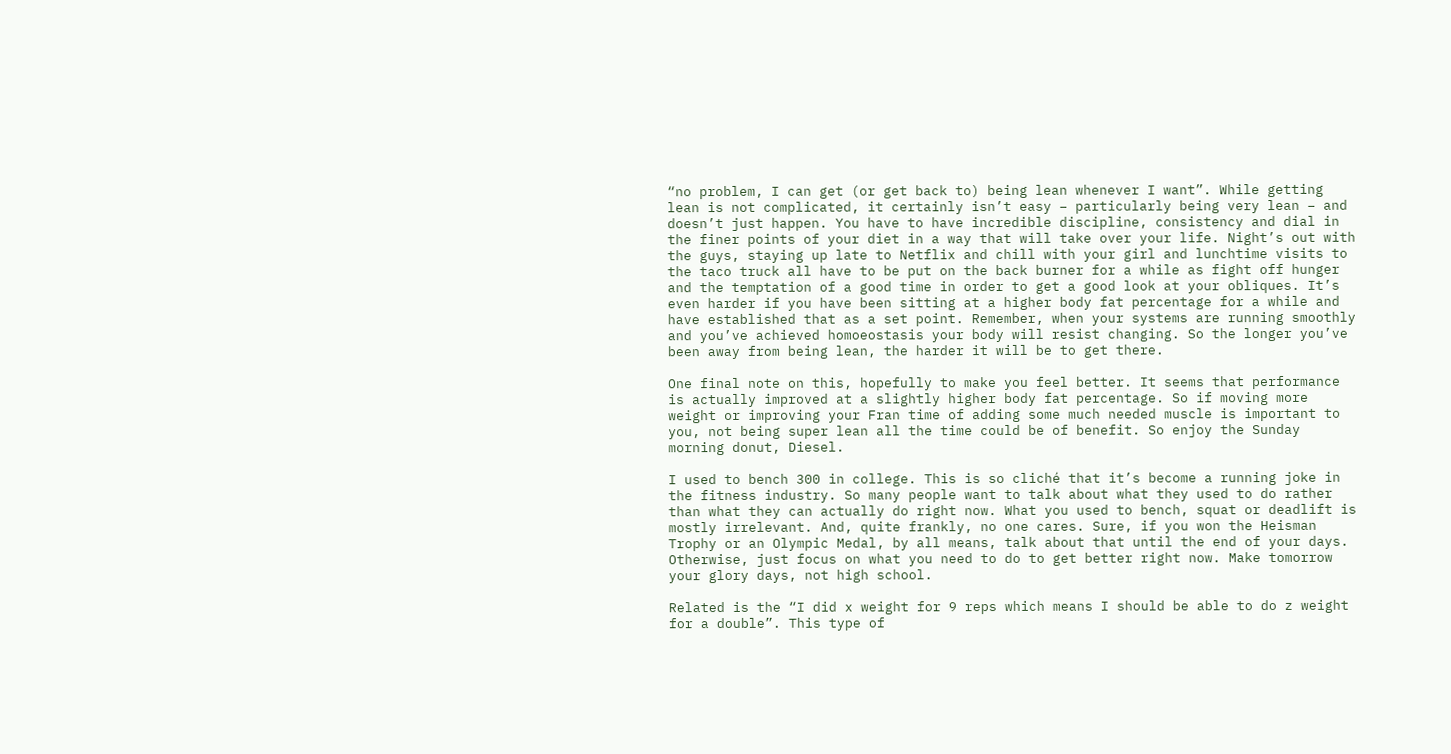“no problem, I can get (or get back to) being lean whenever I want”. While getting lean is not complicated, it certainly isn’t easy – particularly being very lean – and doesn’t just happen. You have to have incredible discipline, consistency and dial in the finer points of your diet in a way that will take over your life. Night’s out with the guys, staying up late to Netflix and chill with your girl and lunchtime visits to the taco truck all have to be put on the back burner for a while as fight off hunger and the temptation of a good time in order to get a good look at your obliques. It’s even harder if you have been sitting at a higher body fat percentage for a while and have established that as a set point. Remember, when your systems are running smoothly and you’ve achieved homoeostasis your body will resist changing. So the longer you’ve been away from being lean, the harder it will be to get there.

One final note on this, hopefully to make you feel better. It seems that performance is actually improved at a slightly higher body fat percentage. So if moving more weight or improving your Fran time of adding some much needed muscle is important to you, not being super lean all the time could be of benefit. So enjoy the Sunday morning donut, Diesel.

I used to bench 300 in college. This is so cliché that it’s become a running joke in the fitness industry. So many people want to talk about what they used to do rather than what they can actually do right now. What you used to bench, squat or deadlift is mostly irrelevant. And, quite frankly, no one cares. Sure, if you won the Heisman Trophy or an Olympic Medal, by all means, talk about that until the end of your days. Otherwise, just focus on what you need to do to get better right now. Make tomorrow your glory days, not high school.

Related is the “I did x weight for 9 reps which means I should be able to do z weight for a double”. This type of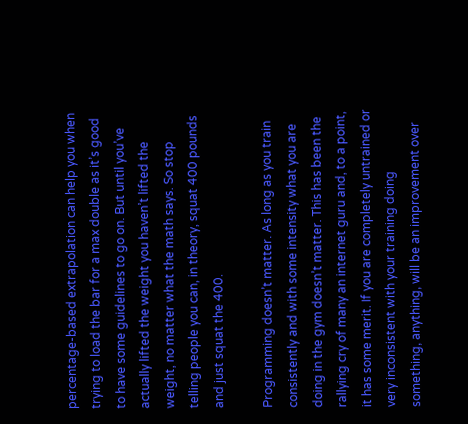percentage-based extrapolation can help you when trying to load the bar for a max double as it’s good to have some guidelines to go on. But until you’ve actually lifted the weight you haven’t lifted the weight, no matter what the math says. So stop telling people you can, in theory, squat 400 pounds and just squat the 400.

Programming doesn’t matter. As long as you train consistently and with some intensity what you are doing in the gym doesn’t matter. This has been the rallying cry of many an internet guru and, to a point, it has some merit. If you are completely untrained or very inconsistent with your training doing something, anything, will be an improvement over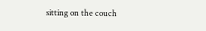sitting on the couch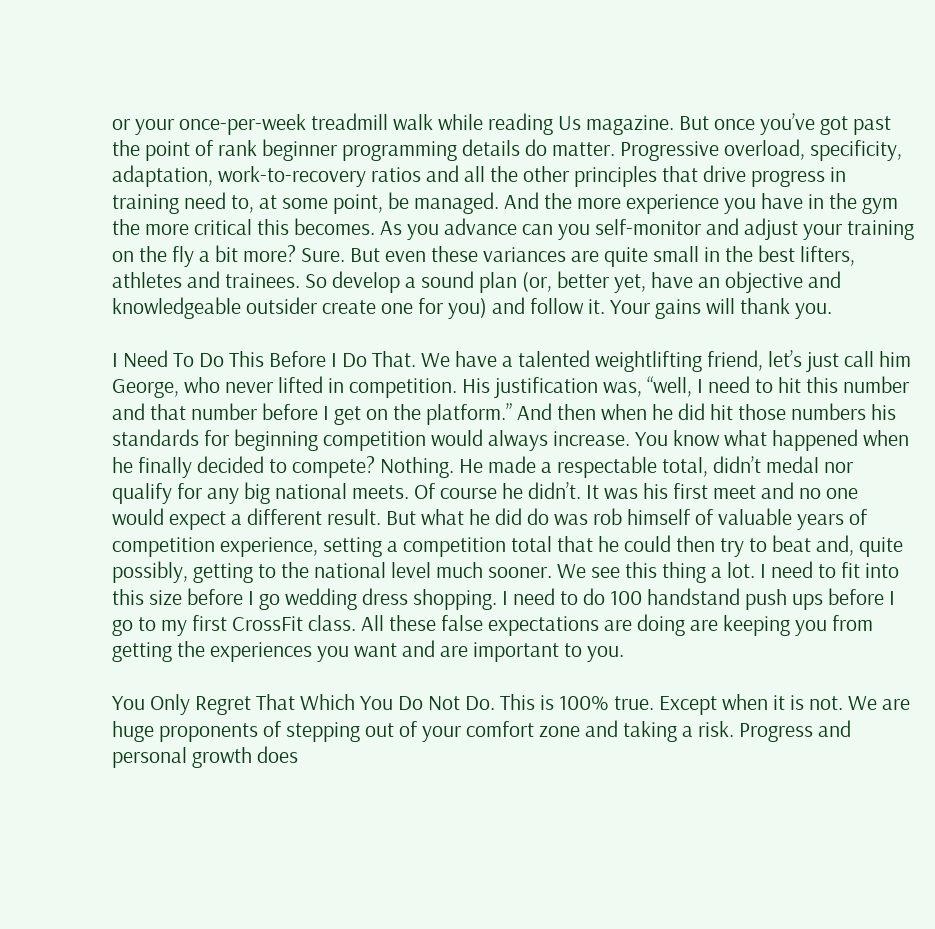or your once-per-week treadmill walk while reading Us magazine. But once you’ve got past the point of rank beginner programming details do matter. Progressive overload, specificity, adaptation, work-to-recovery ratios and all the other principles that drive progress in training need to, at some point, be managed. And the more experience you have in the gym the more critical this becomes. As you advance can you self-monitor and adjust your training on the fly a bit more? Sure. But even these variances are quite small in the best lifters, athletes and trainees. So develop a sound plan (or, better yet, have an objective and knowledgeable outsider create one for you) and follow it. Your gains will thank you.

I Need To Do This Before I Do That. We have a talented weightlifting friend, let’s just call him George, who never lifted in competition. His justification was, “well, I need to hit this number and that number before I get on the platform.” And then when he did hit those numbers his standards for beginning competition would always increase. You know what happened when he finally decided to compete? Nothing. He made a respectable total, didn’t medal nor qualify for any big national meets. Of course he didn’t. It was his first meet and no one would expect a different result. But what he did do was rob himself of valuable years of competition experience, setting a competition total that he could then try to beat and, quite possibly, getting to the national level much sooner. We see this thing a lot. I need to fit into this size before I go wedding dress shopping. I need to do 100 handstand push ups before I go to my first CrossFit class. All these false expectations are doing are keeping you from getting the experiences you want and are important to you.

You Only Regret That Which You Do Not Do. This is 100% true. Except when it is not. We are huge proponents of stepping out of your comfort zone and taking a risk. Progress and personal growth does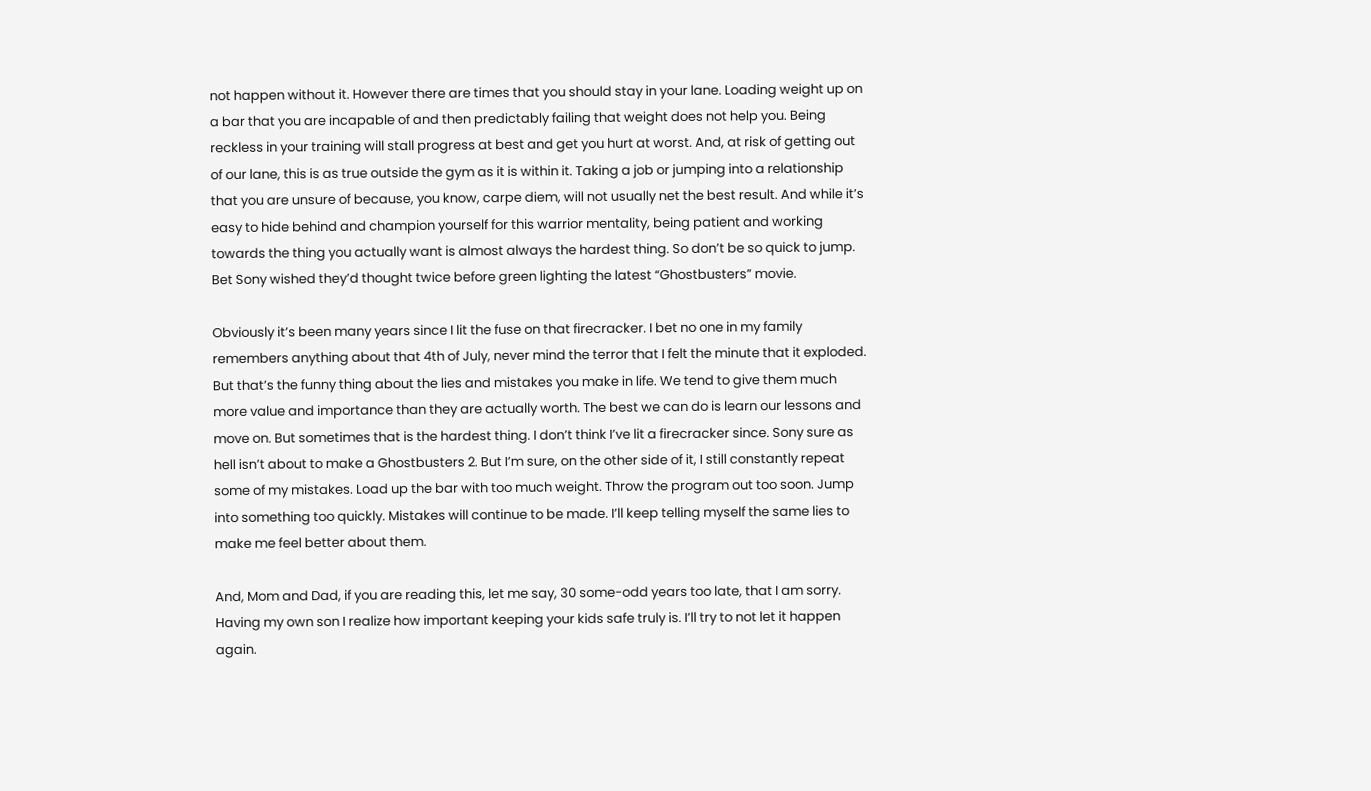not happen without it. However there are times that you should stay in your lane. Loading weight up on a bar that you are incapable of and then predictably failing that weight does not help you. Being reckless in your training will stall progress at best and get you hurt at worst. And, at risk of getting out of our lane, this is as true outside the gym as it is within it. Taking a job or jumping into a relationship that you are unsure of because, you know, carpe diem, will not usually net the best result. And while it’s easy to hide behind and champion yourself for this warrior mentality, being patient and working towards the thing you actually want is almost always the hardest thing. So don’t be so quick to jump. Bet Sony wished they’d thought twice before green lighting the latest “Ghostbusters” movie.

Obviously it’s been many years since I lit the fuse on that firecracker. I bet no one in my family remembers anything about that 4th of July, never mind the terror that I felt the minute that it exploded. But that’s the funny thing about the lies and mistakes you make in life. We tend to give them much more value and importance than they are actually worth. The best we can do is learn our lessons and move on. But sometimes that is the hardest thing. I don’t think I’ve lit a firecracker since. Sony sure as hell isn’t about to make a Ghostbusters 2. But I’m sure, on the other side of it, I still constantly repeat some of my mistakes. Load up the bar with too much weight. Throw the program out too soon. Jump into something too quickly. Mistakes will continue to be made. I’ll keep telling myself the same lies to make me feel better about them.

And, Mom and Dad, if you are reading this, let me say, 30 some-odd years too late, that I am sorry. Having my own son I realize how important keeping your kids safe truly is. I’ll try to not let it happen again.